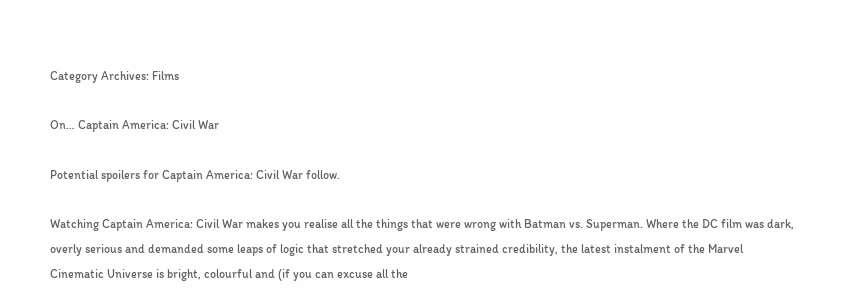Category Archives: Films

On… Captain America: Civil War

Potential spoilers for Captain America: Civil War follow.

Watching Captain America: Civil War makes you realise all the things that were wrong with Batman vs. Superman. Where the DC film was dark, overly serious and demanded some leaps of logic that stretched your already strained credibility, the latest instalment of the Marvel Cinematic Universe is bright, colourful and (if you can excuse all the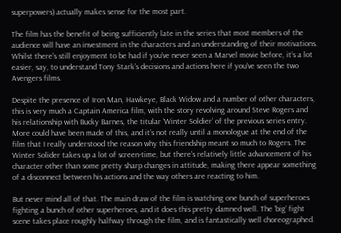superpowers) actually makes sense for the most part.

The film has the benefit of being sufficiently late in the series that most members of the audience will have an investment in the characters and an understanding of their motivations. Whilst there’s still enjoyment to be had if you’ve never seen a Marvel movie before, it’s a lot easier, say, to understand Tony Stark’s decisions and actions here if you’ve seen the two Avengers films.

Despite the presence of Iron Man, Hawkeye, Black Widow and a number of other characters, this is very much a Captain America film, with the story revolving around Steve Rogers and his relationship with Bucky Barnes, the titular ‘Winter Soldier’ of the previous series entry. More could have been made of this, and it’s not really until a monologue at the end of the film that I really understood the reason why this friendship meant so much to Rogers. The Winter Solider takes up a lot of screen-time, but there’s relatively little advancement of his character other than some pretty sharp changes in attitude, making there appear something of a disconnect between his actions and the way others are reacting to him.

But never mind all of that. The main draw of the film is watching one bunch of superheroes fighting a bunch of other superheroes, and it does this pretty damned well. The ‘big’ fight scene takes place roughly halfway through the film, and is fantastically well choreographed.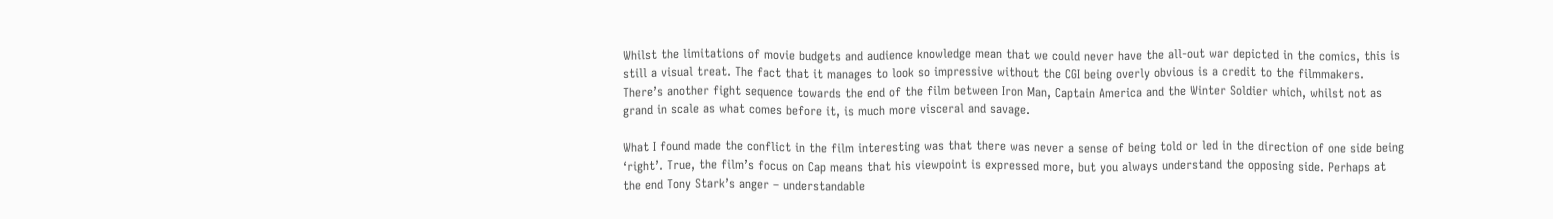Whilst the limitations of movie budgets and audience knowledge mean that we could never have the all-out war depicted in the comics, this is still a visual treat. The fact that it manages to look so impressive without the CGI being overly obvious is a credit to the filmmakers. There’s another fight sequence towards the end of the film between Iron Man, Captain America and the Winter Soldier which, whilst not as grand in scale as what comes before it, is much more visceral and savage.

What I found made the conflict in the film interesting was that there was never a sense of being told or led in the direction of one side being ‘right’. True, the film’s focus on Cap means that his viewpoint is expressed more, but you always understand the opposing side. Perhaps at the end Tony Stark’s anger – understandable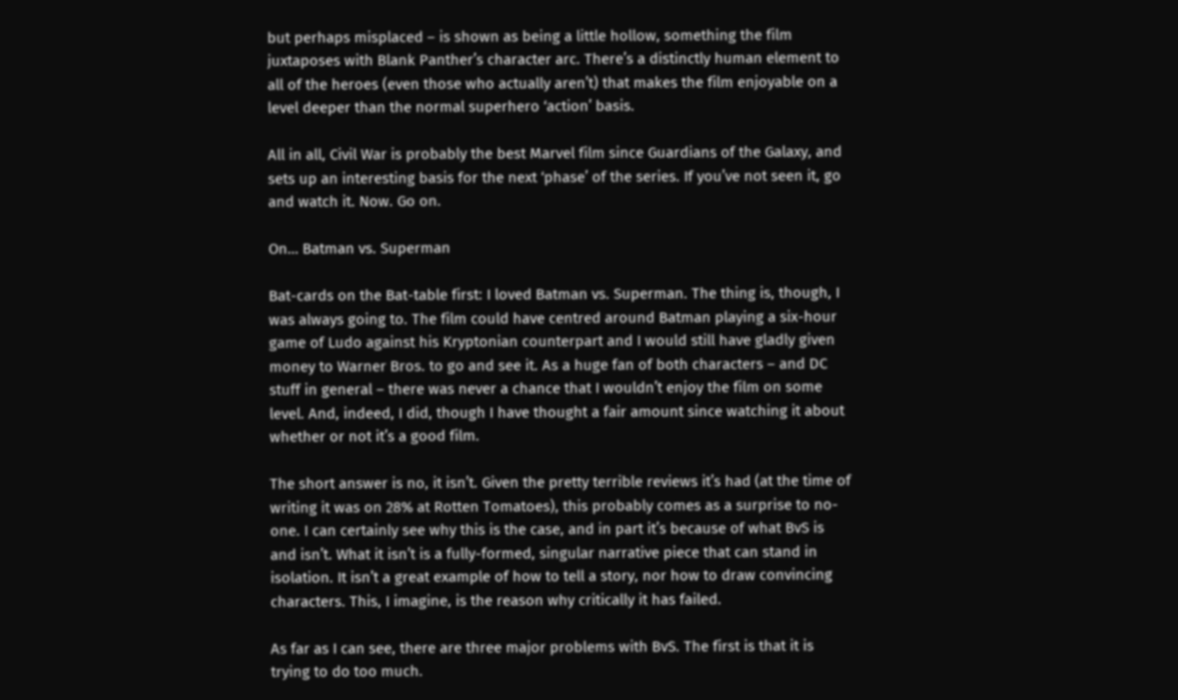but perhaps misplaced – is shown as being a little hollow, something the film juxtaposes with Blank Panther’s character arc. There’s a distinctly human element to all of the heroes (even those who actually aren’t) that makes the film enjoyable on a level deeper than the normal superhero ‘action’ basis.

All in all, Civil War is probably the best Marvel film since Guardians of the Galaxy, and sets up an interesting basis for the next ‘phase’ of the series. If you’ve not seen it, go and watch it. Now. Go on.

On… Batman vs. Superman

Bat-cards on the Bat-table first: I loved Batman vs. Superman. The thing is, though, I was always going to. The film could have centred around Batman playing a six-hour game of Ludo against his Kryptonian counterpart and I would still have gladly given money to Warner Bros. to go and see it. As a huge fan of both characters – and DC stuff in general – there was never a chance that I wouldn’t enjoy the film on some level. And, indeed, I did, though I have thought a fair amount since watching it about whether or not it’s a good film.

The short answer is no, it isn’t. Given the pretty terrible reviews it’s had (at the time of writing it was on 28% at Rotten Tomatoes), this probably comes as a surprise to no-one. I can certainly see why this is the case, and in part it’s because of what BvS is and isn’t. What it isn’t is a fully-formed, singular narrative piece that can stand in isolation. It isn’t a great example of how to tell a story, nor how to draw convincing characters. This, I imagine, is the reason why critically it has failed.

As far as I can see, there are three major problems with BvS. The first is that it is trying to do too much.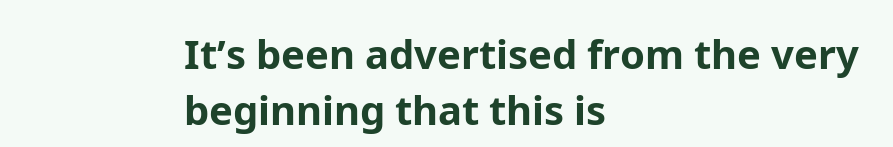It’s been advertised from the very beginning that this is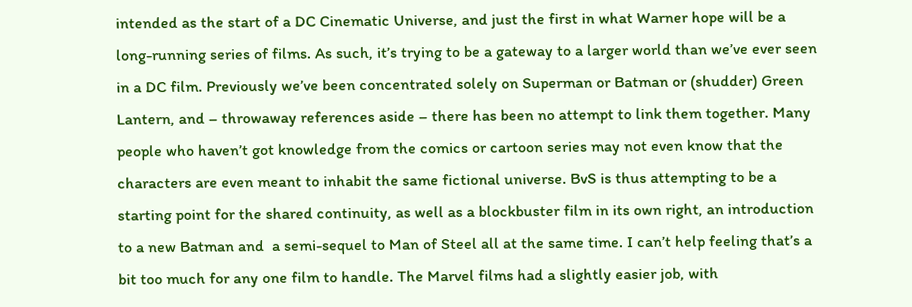intended as the start of a DC Cinematic Universe, and just the first in what Warner hope will be a long-running series of films. As such, it’s trying to be a gateway to a larger world than we’ve ever seen in a DC film. Previously we’ve been concentrated solely on Superman or Batman or (shudder) Green Lantern, and – throwaway references aside – there has been no attempt to link them together. Many people who haven’t got knowledge from the comics or cartoon series may not even know that the characters are even meant to inhabit the same fictional universe. BvS is thus attempting to be a starting point for the shared continuity, as well as a blockbuster film in its own right, an introduction to a new Batman and  a semi-sequel to Man of Steel all at the same time. I can’t help feeling that’s a bit too much for any one film to handle. The Marvel films had a slightly easier job, with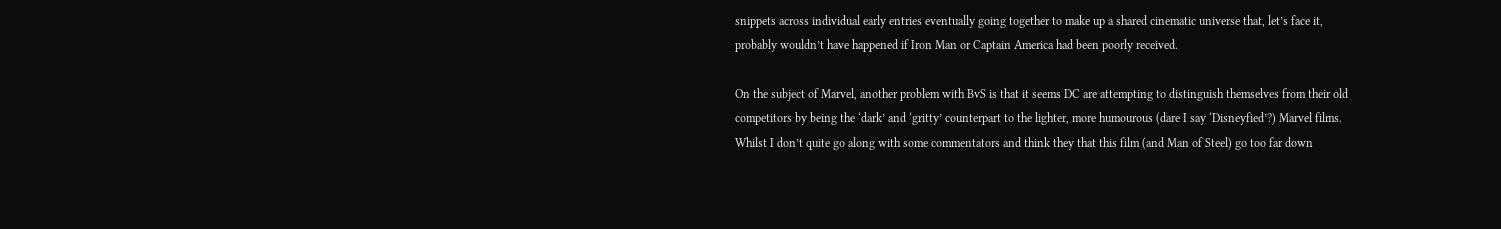snippets across individual early entries eventually going together to make up a shared cinematic universe that, let’s face it, probably wouldn’t have happened if Iron Man or Captain America had been poorly received.

On the subject of Marvel, another problem with BvS is that it seems DC are attempting to distinguish themselves from their old competitors by being the ‘dark’ and ‘gritty’ counterpart to the lighter, more humourous (dare I say ‘Disneyfied’?) Marvel films. Whilst I don’t quite go along with some commentators and think they that this film (and Man of Steel) go too far down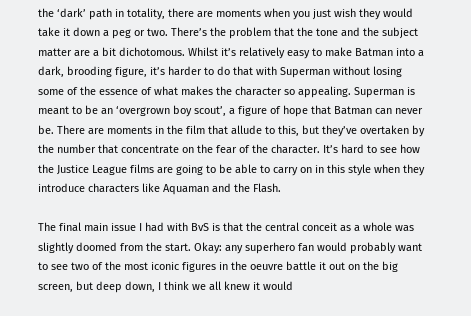the ‘dark’ path in totality, there are moments when you just wish they would take it down a peg or two. There’s the problem that the tone and the subject matter are a bit dichotomous. Whilst it’s relatively easy to make Batman into a dark, brooding figure, it’s harder to do that with Superman without losing some of the essence of what makes the character so appealing. Superman is meant to be an ‘overgrown boy scout’, a figure of hope that Batman can never be. There are moments in the film that allude to this, but they’ve overtaken by the number that concentrate on the fear of the character. It’s hard to see how the Justice League films are going to be able to carry on in this style when they introduce characters like Aquaman and the Flash.

The final main issue I had with BvS is that the central conceit as a whole was slightly doomed from the start. Okay: any superhero fan would probably want to see two of the most iconic figures in the oeuvre battle it out on the big screen, but deep down, I think we all knew it would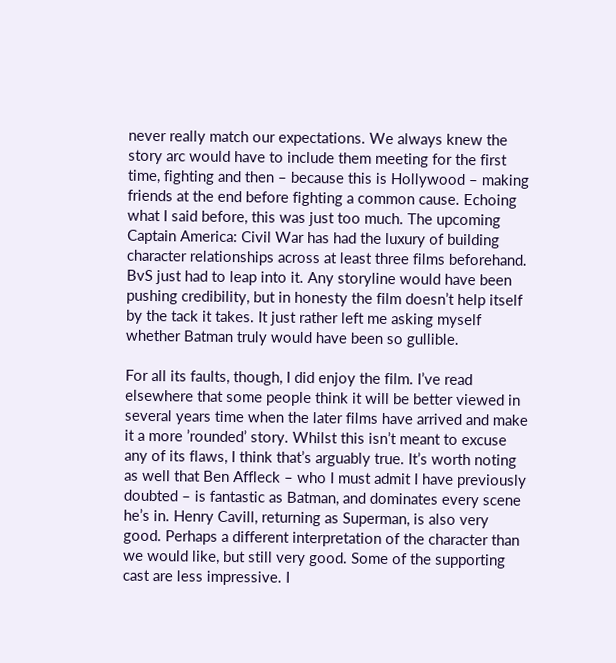never really match our expectations. We always knew the story arc would have to include them meeting for the first time, fighting and then – because this is Hollywood – making friends at the end before fighting a common cause. Echoing what I said before, this was just too much. The upcoming Captain America: Civil War has had the luxury of building character relationships across at least three films beforehand. BvS just had to leap into it. Any storyline would have been pushing credibility, but in honesty the film doesn’t help itself by the tack it takes. It just rather left me asking myself whether Batman truly would have been so gullible.

For all its faults, though, I did enjoy the film. I’ve read elsewhere that some people think it will be better viewed in several years time when the later films have arrived and make it a more ’rounded’ story. Whilst this isn’t meant to excuse any of its flaws, I think that’s arguably true. It’s worth noting as well that Ben Affleck – who I must admit I have previously doubted – is fantastic as Batman, and dominates every scene he’s in. Henry Cavill, returning as Superman, is also very good. Perhaps a different interpretation of the character than we would like, but still very good. Some of the supporting cast are less impressive. I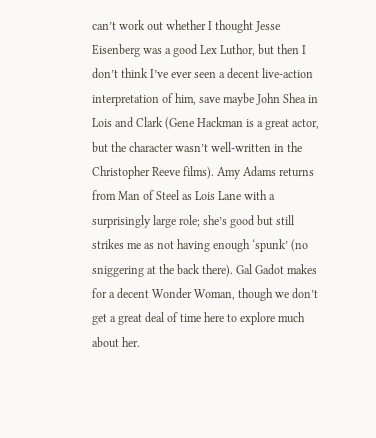can’t work out whether I thought Jesse Eisenberg was a good Lex Luthor, but then I don’t think I’ve ever seen a decent live-action interpretation of him, save maybe John Shea in Lois and Clark (Gene Hackman is a great actor, but the character wasn’t well-written in the Christopher Reeve films). Amy Adams returns from Man of Steel as Lois Lane with a surprisingly large role; she’s good but still strikes me as not having enough ‘spunk’ (no sniggering at the back there). Gal Gadot makes for a decent Wonder Woman, though we don’t get a great deal of time here to explore much about her.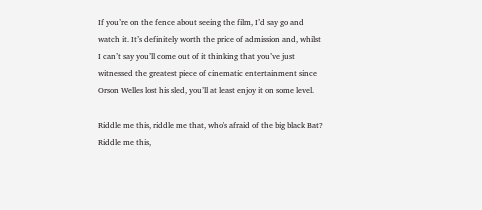If you’re on the fence about seeing the film, I’d say go and watch it. It’s definitely worth the price of admission and, whilst I can’t say you’ll come out of it thinking that you’ve just witnessed the greatest piece of cinematic entertainment since Orson Welles lost his sled, you’ll at least enjoy it on some level.

Riddle me this, riddle me that, who's afraid of the big black Bat?
Riddle me this,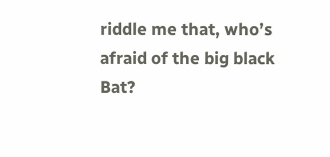riddle me that, who’s afraid of the big black Bat?